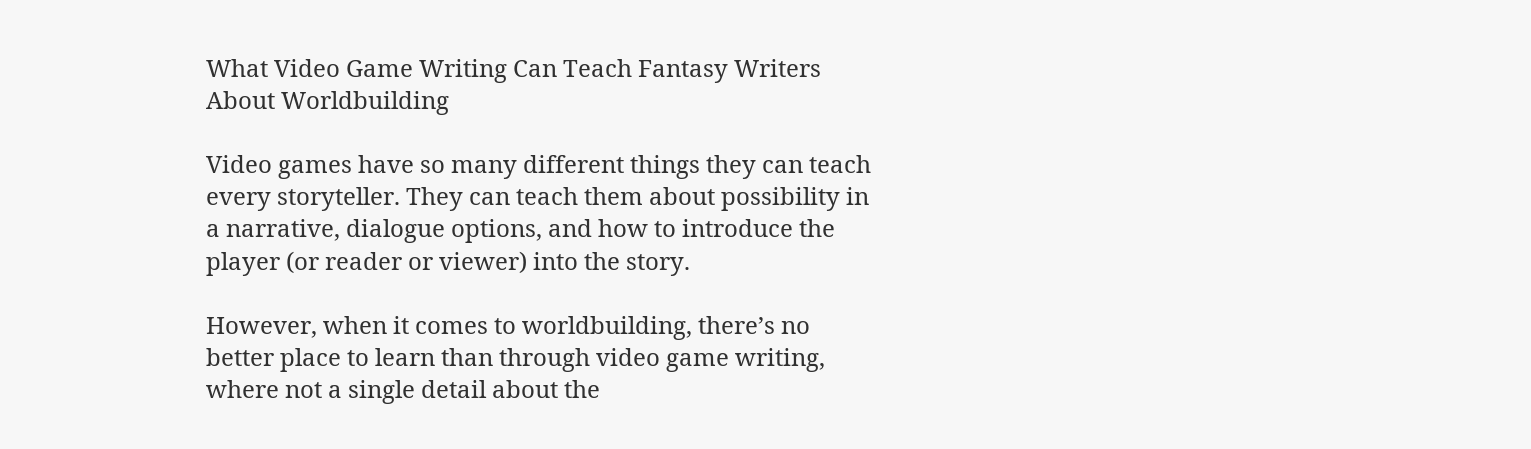What Video Game Writing Can Teach Fantasy Writers About Worldbuilding

Video games have so many different things they can teach every storyteller. They can teach them about possibility in a narrative, dialogue options, and how to introduce the player (or reader or viewer) into the story.

However, when it comes to worldbuilding, there’s no better place to learn than through video game writing, where not a single detail about the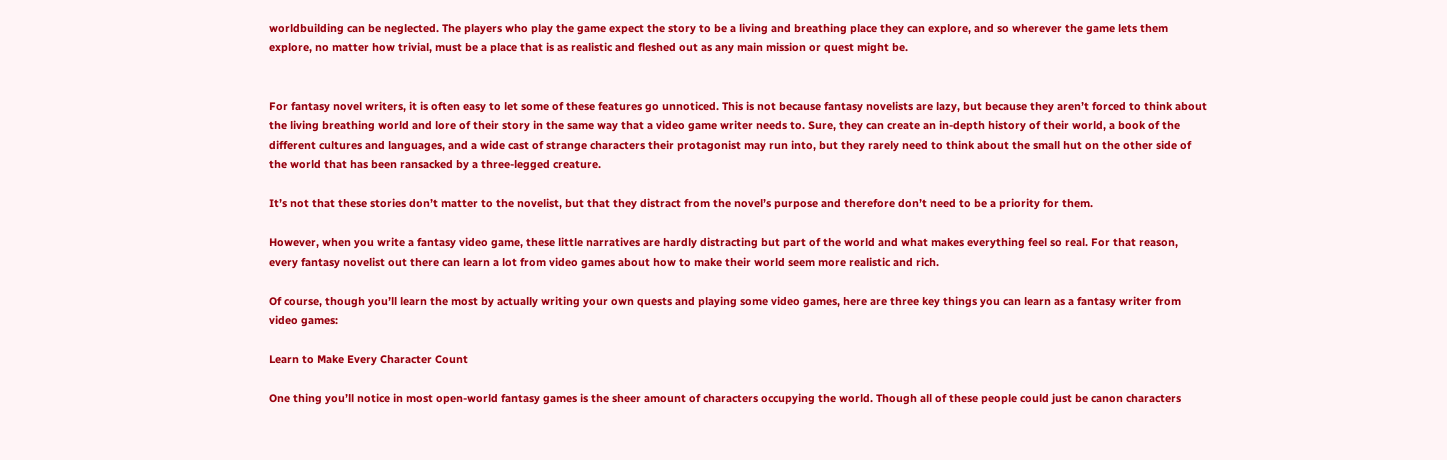worldbuilding can be neglected. The players who play the game expect the story to be a living and breathing place they can explore, and so wherever the game lets them explore, no matter how trivial, must be a place that is as realistic and fleshed out as any main mission or quest might be.


For fantasy novel writers, it is often easy to let some of these features go unnoticed. This is not because fantasy novelists are lazy, but because they aren’t forced to think about the living breathing world and lore of their story in the same way that a video game writer needs to. Sure, they can create an in-depth history of their world, a book of the different cultures and languages, and a wide cast of strange characters their protagonist may run into, but they rarely need to think about the small hut on the other side of the world that has been ransacked by a three-legged creature.

It’s not that these stories don’t matter to the novelist, but that they distract from the novel’s purpose and therefore don’t need to be a priority for them.

However, when you write a fantasy video game, these little narratives are hardly distracting but part of the world and what makes everything feel so real. For that reason, every fantasy novelist out there can learn a lot from video games about how to make their world seem more realistic and rich.

Of course, though you’ll learn the most by actually writing your own quests and playing some video games, here are three key things you can learn as a fantasy writer from video games:

Learn to Make Every Character Count

One thing you’ll notice in most open-world fantasy games is the sheer amount of characters occupying the world. Though all of these people could just be canon characters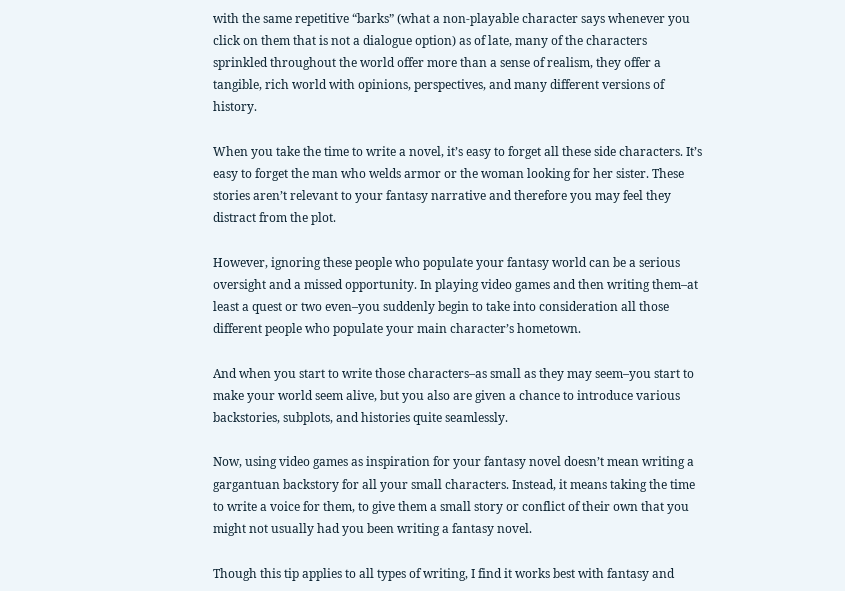with the same repetitive “barks” (what a non-playable character says whenever you click on them that is not a dialogue option) as of late, many of the characters sprinkled throughout the world offer more than a sense of realism, they offer a tangible, rich world with opinions, perspectives, and many different versions of history.

When you take the time to write a novel, it’s easy to forget all these side characters. It’s easy to forget the man who welds armor or the woman looking for her sister. These stories aren’t relevant to your fantasy narrative and therefore you may feel they distract from the plot.

However, ignoring these people who populate your fantasy world can be a serious oversight and a missed opportunity. In playing video games and then writing them–at least a quest or two even–you suddenly begin to take into consideration all those different people who populate your main character’s hometown.

And when you start to write those characters–as small as they may seem–you start to make your world seem alive, but you also are given a chance to introduce various backstories, subplots, and histories quite seamlessly.

Now, using video games as inspiration for your fantasy novel doesn’t mean writing a gargantuan backstory for all your small characters. Instead, it means taking the time to write a voice for them, to give them a small story or conflict of their own that you might not usually had you been writing a fantasy novel.

Though this tip applies to all types of writing, I find it works best with fantasy and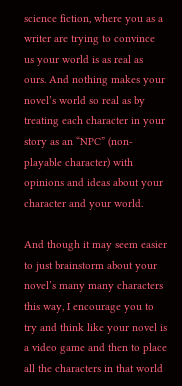science fiction, where you as a writer are trying to convince us your world is as real as ours. And nothing makes your novel’s world so real as by treating each character in your story as an “NPC” (non-playable character) with opinions and ideas about your character and your world.

And though it may seem easier to just brainstorm about your novel’s many many characters this way, I encourage you to try and think like your novel is a video game and then to place all the characters in that world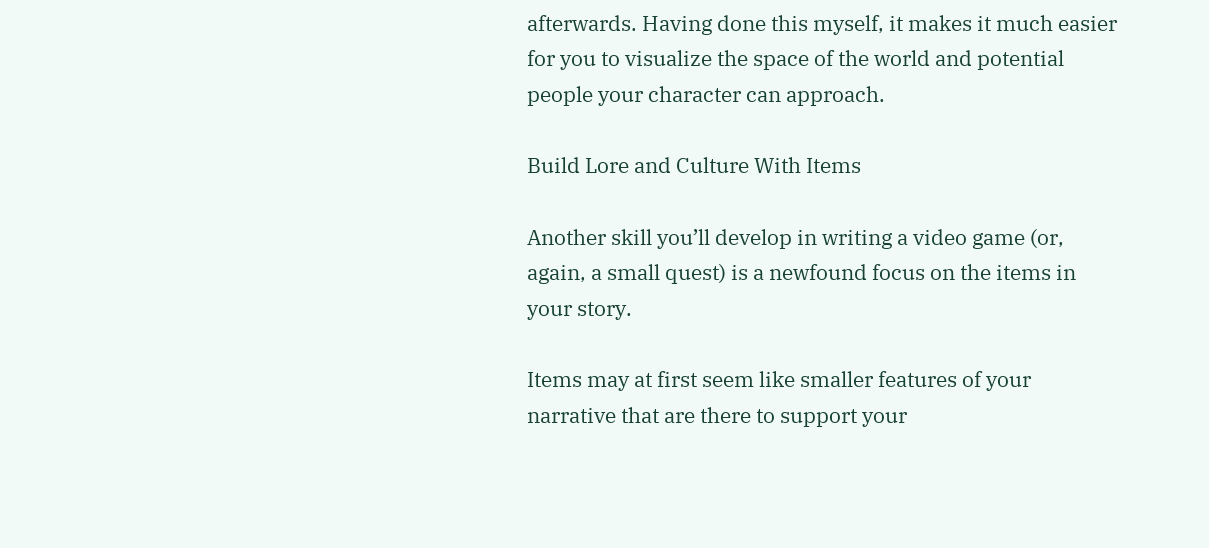afterwards. Having done this myself, it makes it much easier for you to visualize the space of the world and potential people your character can approach.

Build Lore and Culture With Items

Another skill you’ll develop in writing a video game (or, again, a small quest) is a newfound focus on the items in your story.

Items may at first seem like smaller features of your narrative that are there to support your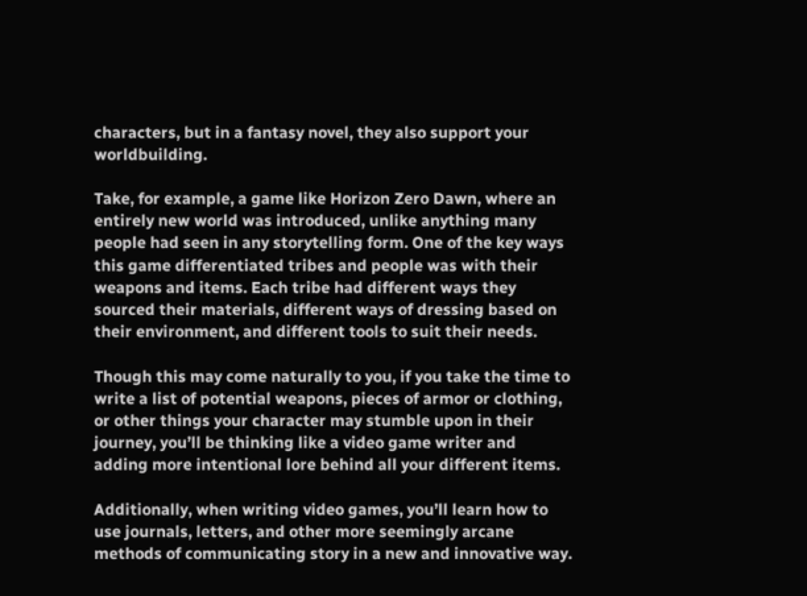characters, but in a fantasy novel, they also support your worldbuilding.

Take, for example, a game like Horizon Zero Dawn, where an entirely new world was introduced, unlike anything many people had seen in any storytelling form. One of the key ways this game differentiated tribes and people was with their weapons and items. Each tribe had different ways they sourced their materials, different ways of dressing based on their environment, and different tools to suit their needs.

Though this may come naturally to you, if you take the time to write a list of potential weapons, pieces of armor or clothing, or other things your character may stumble upon in their journey, you’ll be thinking like a video game writer and adding more intentional lore behind all your different items.

Additionally, when writing video games, you’ll learn how to use journals, letters, and other more seemingly arcane methods of communicating story in a new and innovative way.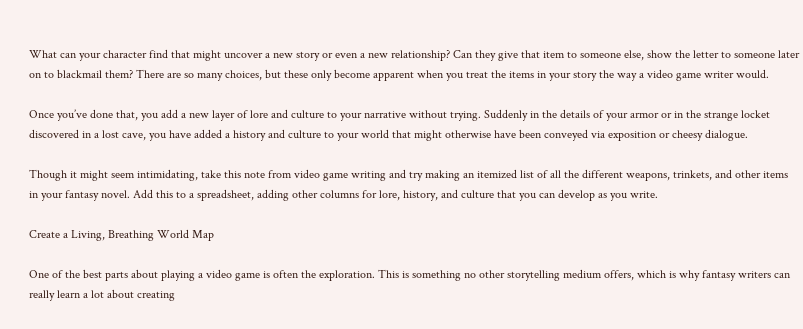What can your character find that might uncover a new story or even a new relationship? Can they give that item to someone else, show the letter to someone later on to blackmail them? There are so many choices, but these only become apparent when you treat the items in your story the way a video game writer would.

Once you’ve done that, you add a new layer of lore and culture to your narrative without trying. Suddenly in the details of your armor or in the strange locket discovered in a lost cave, you have added a history and culture to your world that might otherwise have been conveyed via exposition or cheesy dialogue.

Though it might seem intimidating, take this note from video game writing and try making an itemized list of all the different weapons, trinkets, and other items in your fantasy novel. Add this to a spreadsheet, adding other columns for lore, history, and culture that you can develop as you write.

Create a Living, Breathing World Map

One of the best parts about playing a video game is often the exploration. This is something no other storytelling medium offers, which is why fantasy writers can really learn a lot about creating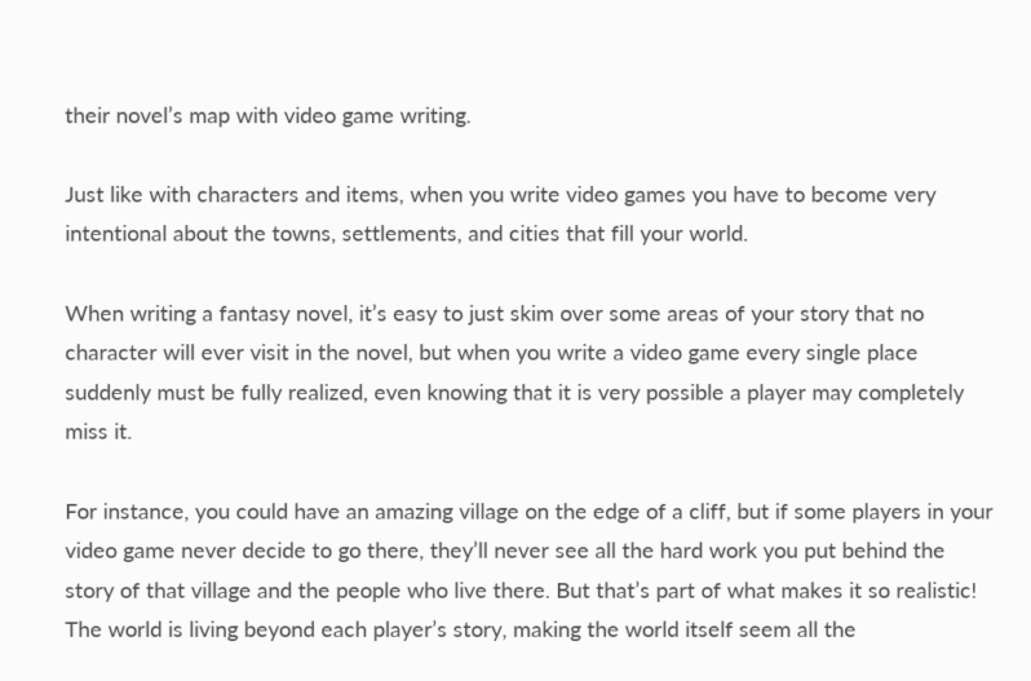their novel’s map with video game writing.

Just like with characters and items, when you write video games you have to become very intentional about the towns, settlements, and cities that fill your world.

When writing a fantasy novel, it’s easy to just skim over some areas of your story that no character will ever visit in the novel, but when you write a video game every single place suddenly must be fully realized, even knowing that it is very possible a player may completely miss it.

For instance, you could have an amazing village on the edge of a cliff, but if some players in your video game never decide to go there, they’ll never see all the hard work you put behind the story of that village and the people who live there. But that’s part of what makes it so realistic! The world is living beyond each player’s story, making the world itself seem all the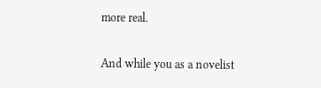more real.

And while you as a novelist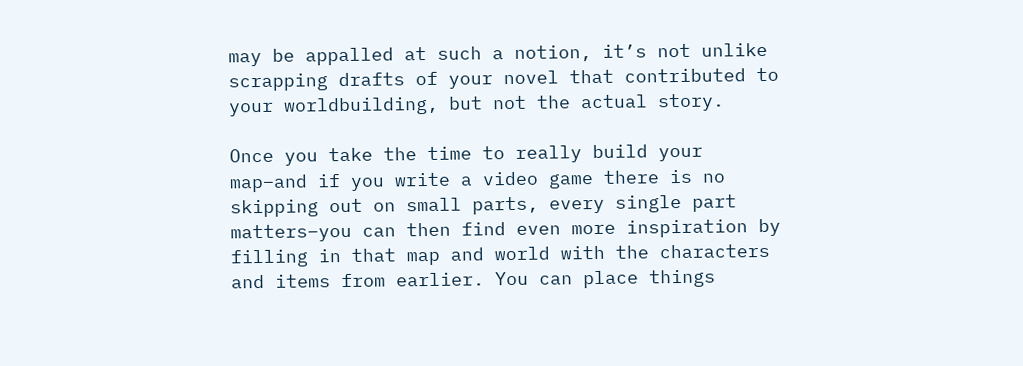may be appalled at such a notion, it’s not unlike scrapping drafts of your novel that contributed to your worldbuilding, but not the actual story.

Once you take the time to really build your map–and if you write a video game there is no skipping out on small parts, every single part matters–you can then find even more inspiration by filling in that map and world with the characters and items from earlier. You can place things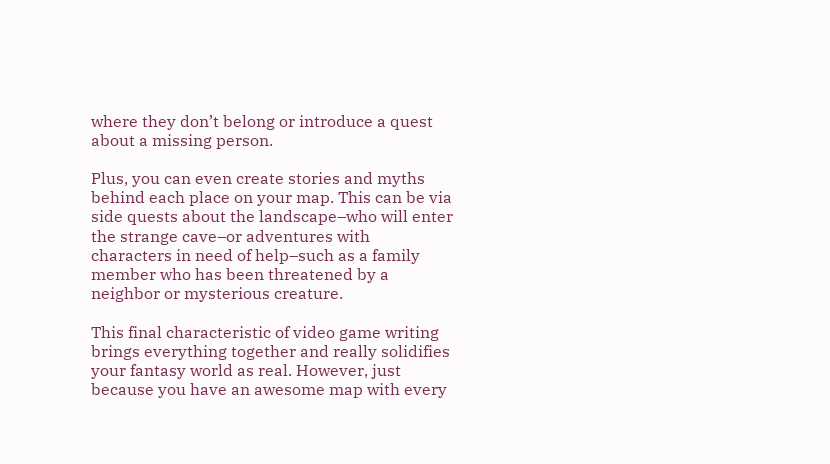where they don’t belong or introduce a quest about a missing person.

Plus, you can even create stories and myths behind each place on your map. This can be via side quests about the landscape–who will enter the strange cave–or adventures with characters in need of help–such as a family member who has been threatened by a neighbor or mysterious creature.

This final characteristic of video game writing brings everything together and really solidifies your fantasy world as real. However, just because you have an awesome map with every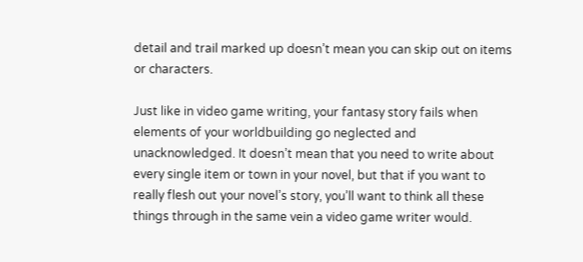detail and trail marked up doesn’t mean you can skip out on items or characters.

Just like in video game writing, your fantasy story fails when elements of your worldbuilding go neglected and unacknowledged. It doesn’t mean that you need to write about every single item or town in your novel, but that if you want to really flesh out your novel’s story, you’ll want to think all these things through in the same vein a video game writer would.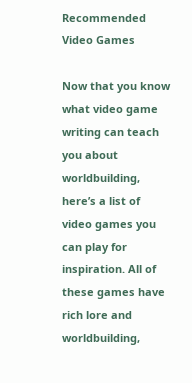Recommended Video Games

Now that you know what video game writing can teach you about worldbuilding, here’s a list of video games you can play for inspiration. All of these games have rich lore and worldbuilding,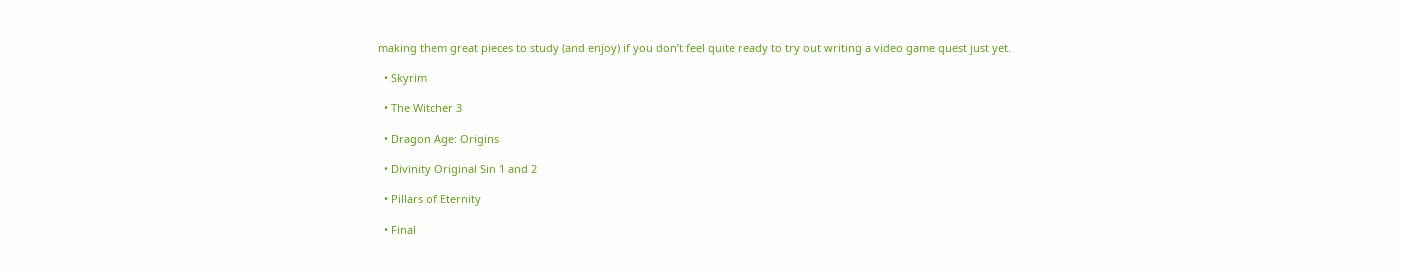making them great pieces to study (and enjoy) if you don’t feel quite ready to try out writing a video game quest just yet.

  • Skyrim

  • The Witcher 3

  • Dragon Age: Origins

  • Divinity Original Sin 1 and 2

  • Pillars of Eternity

  • Final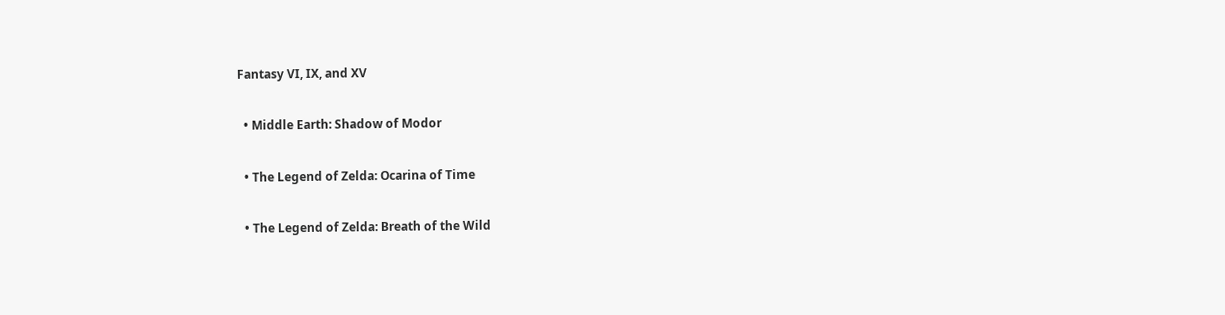Fantasy VI, IX, and XV

  • Middle Earth: Shadow of Modor

  • The Legend of Zelda: Ocarina of Time

  • The Legend of Zelda: Breath of the Wild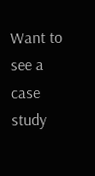Want to see a case study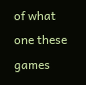of what one these games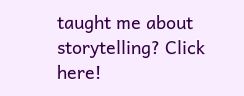taught me about storytelling? Click here!